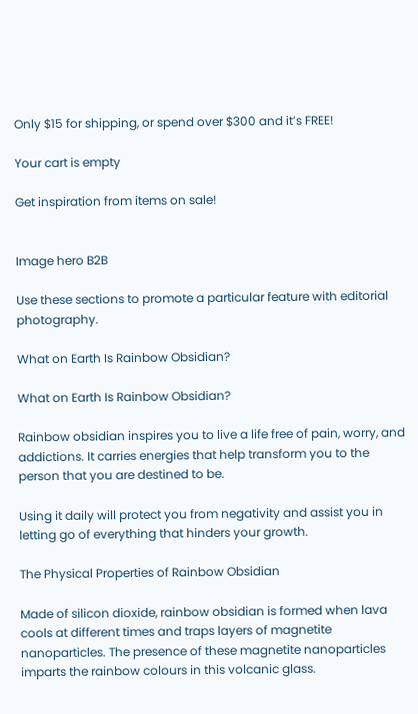Only $15 for shipping, or spend over $300 and it’s FREE!

Your cart is empty

Get inspiration from items on sale!


Image hero B2B

Use these sections to promote a particular feature with editorial photography.

What on Earth Is Rainbow Obsidian?

What on Earth Is Rainbow Obsidian?

Rainbow obsidian inspires you to live a life free of pain, worry, and addictions. It carries energies that help transform you to the person that you are destined to be.

Using it daily will protect you from negativity and assist you in letting go of everything that hinders your growth.

The Physical Properties of Rainbow Obsidian

Made of silicon dioxide, rainbow obsidian is formed when lava cools at different times and traps layers of magnetite nanoparticles. The presence of these magnetite nanoparticles imparts the rainbow colours in this volcanic glass.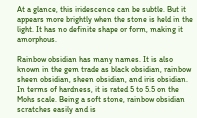At a glance, this iridescence can be subtle. But it appears more brightly when the stone is held in the light. It has no definite shape or form, making it amorphous.

Rainbow obsidian has many names. It is also known in the gem trade as black obsidian, rainbow sheen obsidian, sheen obsidian, and iris obsidian. In terms of hardness, it is rated 5 to 5.5 on the Mohs scale. Being a soft stone, rainbow obsidian scratches easily and is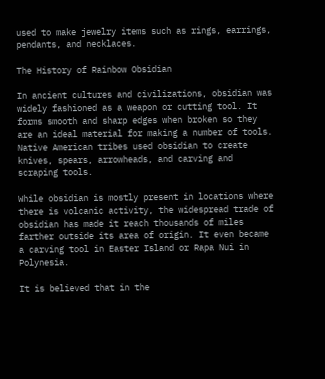used to make jewelry items such as rings, earrings, pendants, and necklaces.

The History of Rainbow Obsidian

In ancient cultures and civilizations, obsidian was widely fashioned as a weapon or cutting tool. It forms smooth and sharp edges when broken so they are an ideal material for making a number of tools. Native American tribes used obsidian to create knives, spears, arrowheads, and carving and scraping tools.

While obsidian is mostly present in locations where there is volcanic activity, the widespread trade of obsidian has made it reach thousands of miles farther outside its area of origin. It even became a carving tool in Easter Island or Rapa Nui in Polynesia.

It is believed that in the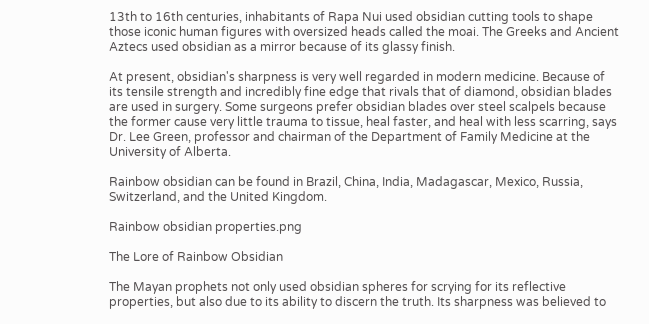13th to 16th centuries, inhabitants of Rapa Nui used obsidian cutting tools to shape those iconic human figures with oversized heads called the moai. The Greeks and Ancient Aztecs used obsidian as a mirror because of its glassy finish.

At present, obsidian's sharpness is very well regarded in modern medicine. Because of its tensile strength and incredibly fine edge that rivals that of diamond, obsidian blades are used in surgery. Some surgeons prefer obsidian blades over steel scalpels because the former cause very little trauma to tissue, heal faster, and heal with less scarring, says Dr. Lee Green, professor and chairman of the Department of Family Medicine at the University of Alberta.

Rainbow obsidian can be found in Brazil, China, India, Madagascar, Mexico, Russia, Switzerland, and the United Kingdom.

Rainbow obsidian properties.png

The Lore of Rainbow Obsidian

The Mayan prophets not only used obsidian spheres for scrying for its reflective properties, but also due to its ability to discern the truth. Its sharpness was believed to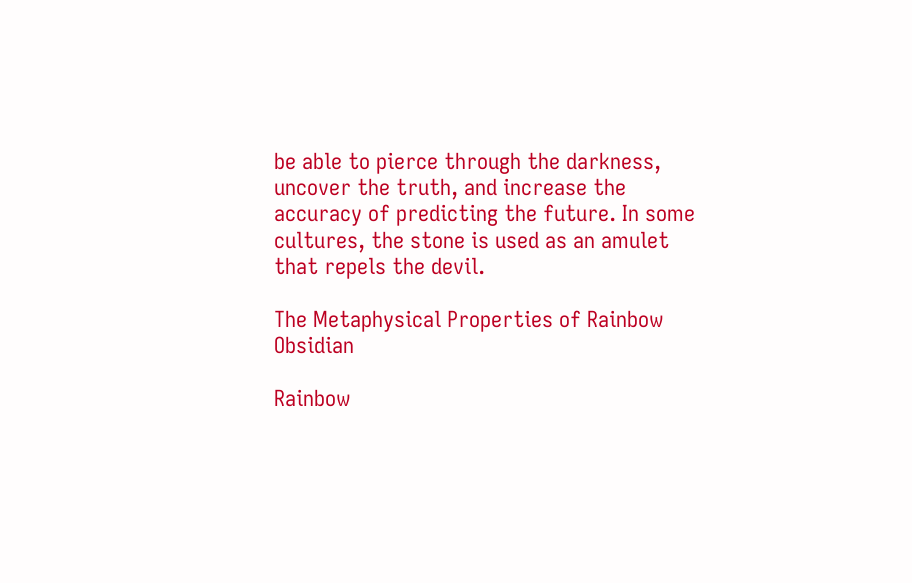be able to pierce through the darkness, uncover the truth, and increase the accuracy of predicting the future. In some cultures, the stone is used as an amulet that repels the devil.

The Metaphysical Properties of Rainbow Obsidian

Rainbow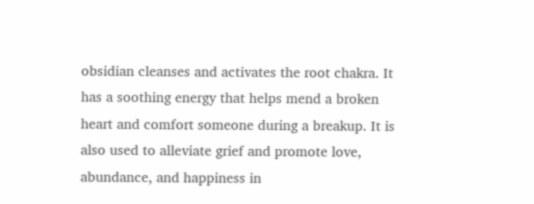obsidian cleanses and activates the root chakra. It has a soothing energy that helps mend a broken heart and comfort someone during a breakup. It is also used to alleviate grief and promote love, abundance, and happiness in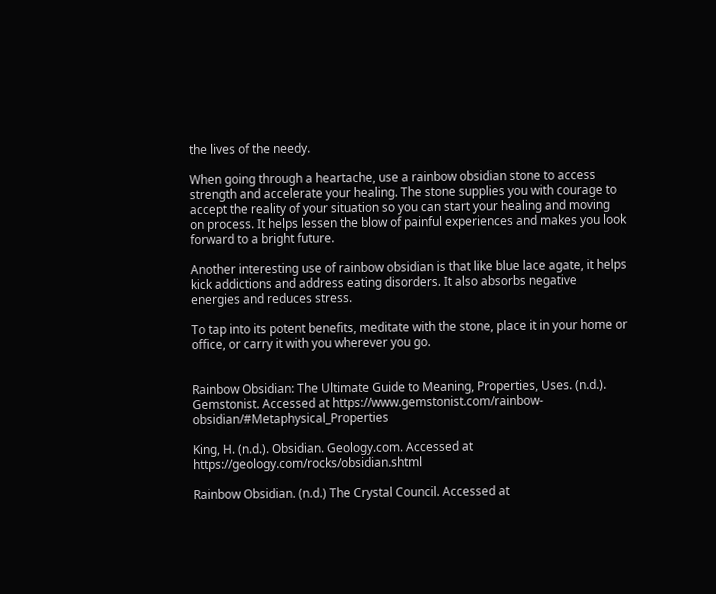the lives of the needy.

When going through a heartache, use a rainbow obsidian stone to access strength and accelerate your healing. The stone supplies you with courage to accept the reality of your situation so you can start your healing and moving on process. It helps lessen the blow of painful experiences and makes you look forward to a bright future.

Another interesting use of rainbow obsidian is that like blue lace agate, it helps kick addictions and address eating disorders. It also absorbs negative energies and reduces stress.

To tap into its potent benefits, meditate with the stone, place it in your home or office, or carry it with you wherever you go.


Rainbow Obsidian: The Ultimate Guide to Meaning, Properties, Uses. (n.d.). Gemstonist. Accessed at https://www.gemstonist.com/rainbow-obsidian/#Metaphysical_Properties

King, H. (n.d.). Obsidian. Geology.com. Accessed at https://geology.com/rocks/obsidian.shtml

Rainbow Obsidian. (n.d.) The Crystal Council. Accessed at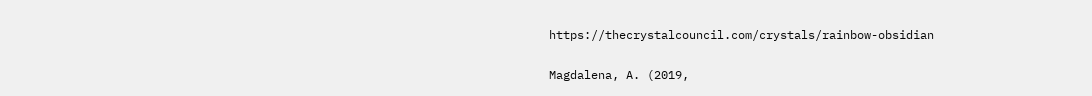https://thecrystalcouncil.com/crystals/rainbow-obsidian

Magdalena, A. (2019,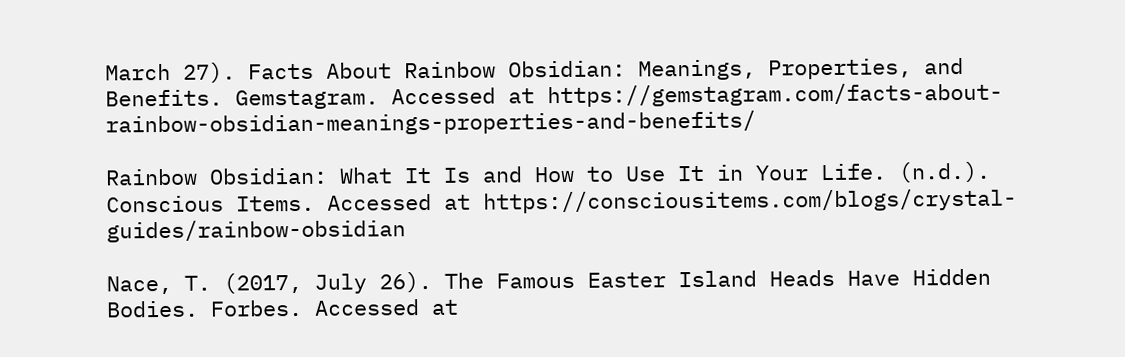March 27). Facts About Rainbow Obsidian: Meanings, Properties, and Benefits. Gemstagram. Accessed at https://gemstagram.com/facts-about-rainbow-obsidian-meanings-properties-and-benefits/

Rainbow Obsidian: What It Is and How to Use It in Your Life. (n.d.). Conscious Items. Accessed at https://consciousitems.com/blogs/crystal-guides/rainbow-obsidian

Nace, T. (2017, July 26). The Famous Easter Island Heads Have Hidden Bodies. Forbes. Accessed at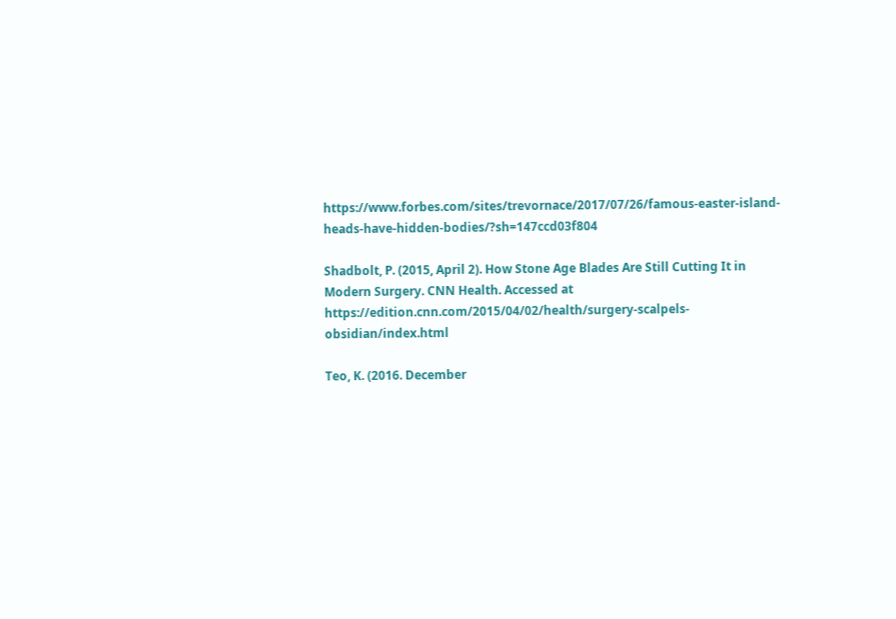https://www.forbes.com/sites/trevornace/2017/07/26/famous-easter-island-heads-have-hidden-bodies/?sh=147ccd03f804

Shadbolt, P. (2015, April 2). How Stone Age Blades Are Still Cutting It in Modern Surgery. CNN Health. Accessed at https://edition.cnn.com/2015/04/02/health/surgery-scalpels-obsidian/index.html

Teo, K. (2016. December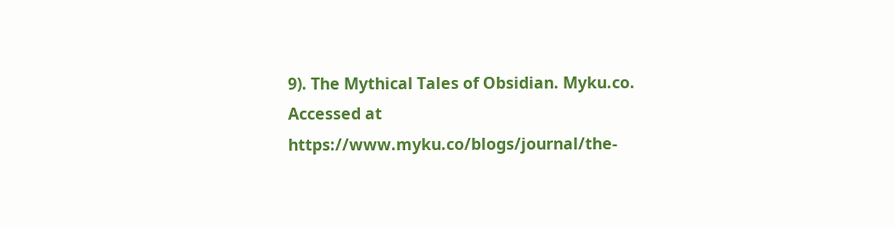9). The Mythical Tales of Obsidian. Myku.co. Accessed at https://www.myku.co/blogs/journal/the-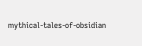mythical-tales-of-obsidian